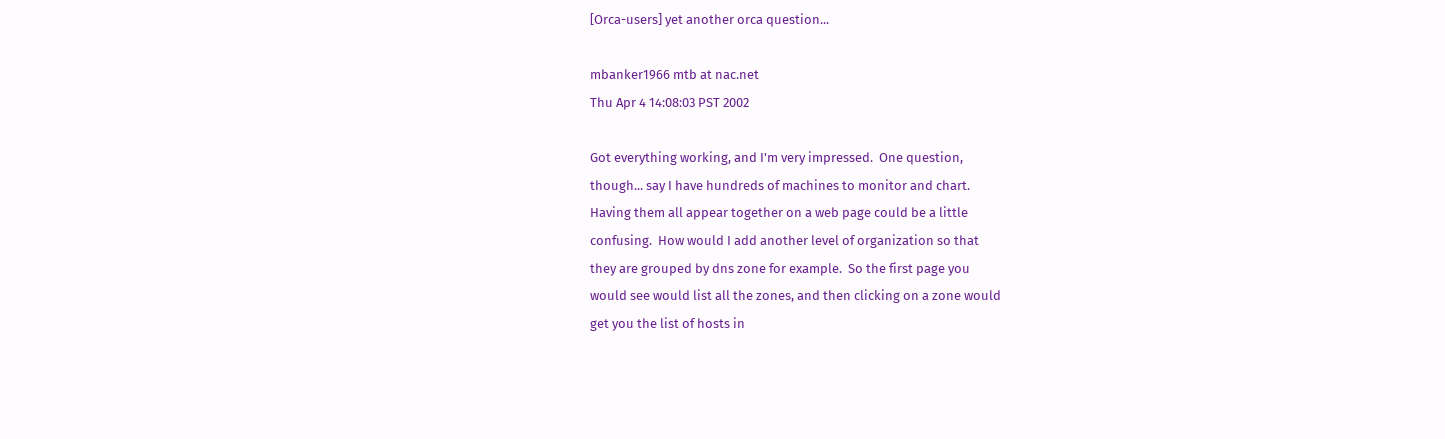[Orca-users] yet another orca question...

mbanker1966 mtb at nac.net
Thu Apr 4 14:08:03 PST 2002

Got everything working, and I'm very impressed.  One question,
though... say I have hundreds of machines to monitor and chart.
Having them all appear together on a web page could be a little
confusing.  How would I add another level of organization so that
they are grouped by dns zone for example.  So the first page you
would see would list all the zones, and then clicking on a zone would
get you the list of hosts in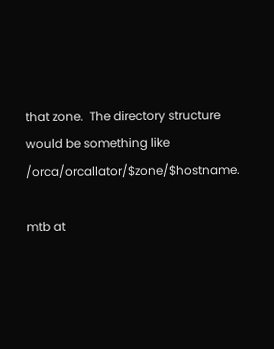that zone.  The directory structure
would be something like /orca/orcallator/$zone/$hostname.

mtb at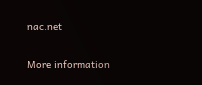nac.net

More information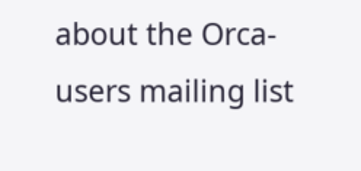about the Orca-users mailing list